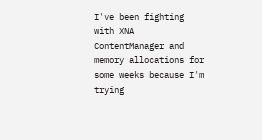I've been fighting with XNA ContentManager and memory allocations for some weeks because I'm trying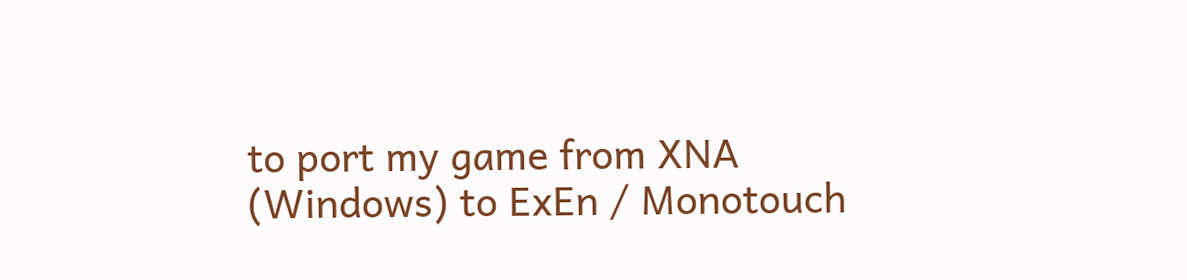to port my game from XNA (Windows) to ExEn / Monotouch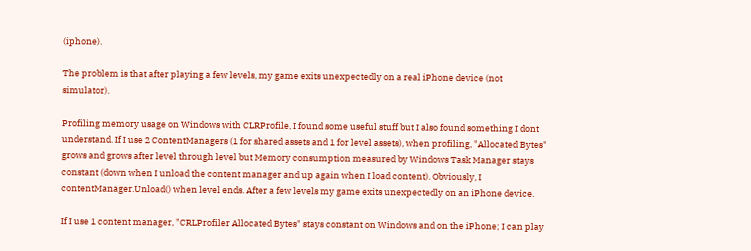(iphone).

The problem is that after playing a few levels, my game exits unexpectedly on a real iPhone device (not simulator).

Profiling memory usage on Windows with CLRProfile, I found some useful stuff but I also found something I dont understand. If I use 2 ContentManagers (1 for shared assets and 1 for level assets), when profiling, "Allocated Bytes" grows and grows after level through level but Memory consumption measured by Windows Task Manager stays constant (down when I unload the content manager and up again when I load content). Obviously, I contentManager.Unload() when level ends. After a few levels my game exits unexpectedly on an iPhone device.

If I use 1 content manager, "CRLProfiler Allocated Bytes" stays constant on Windows and on the iPhone; I can play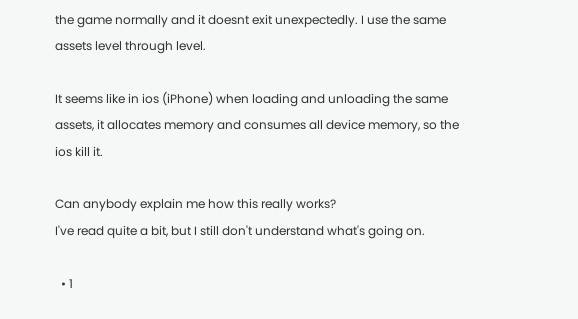the game normally and it doesnt exit unexpectedly. I use the same assets level through level.

It seems like in ios (iPhone) when loading and unloading the same assets, it allocates memory and consumes all device memory, so the ios kill it.

Can anybody explain me how this really works?
I've read quite a bit, but I still don't understand what's going on.

  • 1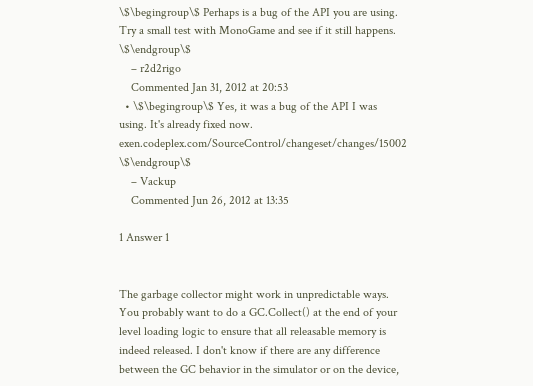\$\begingroup\$ Perhaps is a bug of the API you are using. Try a small test with MonoGame and see if it still happens. \$\endgroup\$
    – r2d2rigo
    Commented Jan 31, 2012 at 20:53
  • \$\begingroup\$ Yes, it was a bug of the API I was using. It's already fixed now. exen.codeplex.com/SourceControl/changeset/changes/15002 \$\endgroup\$
    – Vackup
    Commented Jun 26, 2012 at 13:35

1 Answer 1


The garbage collector might work in unpredictable ways. You probably want to do a GC.Collect() at the end of your level loading logic to ensure that all releasable memory is indeed released. I don't know if there are any difference between the GC behavior in the simulator or on the device,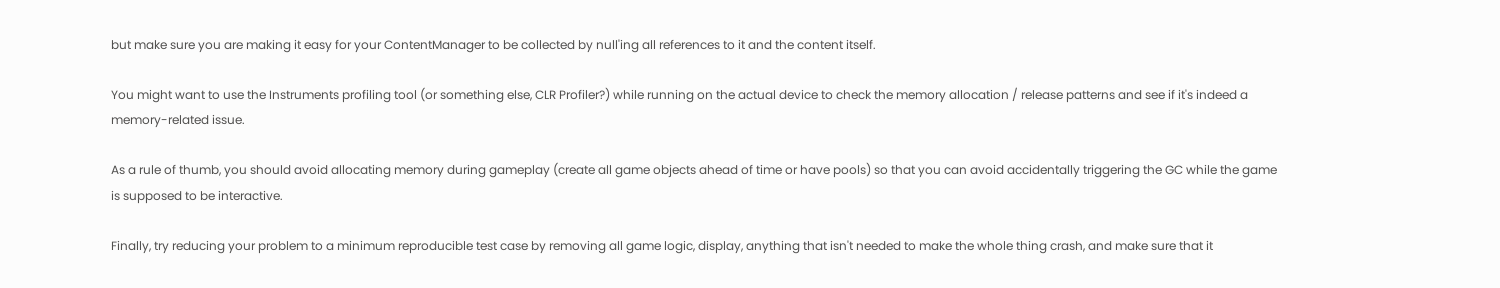but make sure you are making it easy for your ContentManager to be collected by null'ing all references to it and the content itself.

You might want to use the Instruments profiling tool (or something else, CLR Profiler?) while running on the actual device to check the memory allocation / release patterns and see if it's indeed a memory-related issue.

As a rule of thumb, you should avoid allocating memory during gameplay (create all game objects ahead of time or have pools) so that you can avoid accidentally triggering the GC while the game is supposed to be interactive.

Finally, try reducing your problem to a minimum reproducible test case by removing all game logic, display, anything that isn't needed to make the whole thing crash, and make sure that it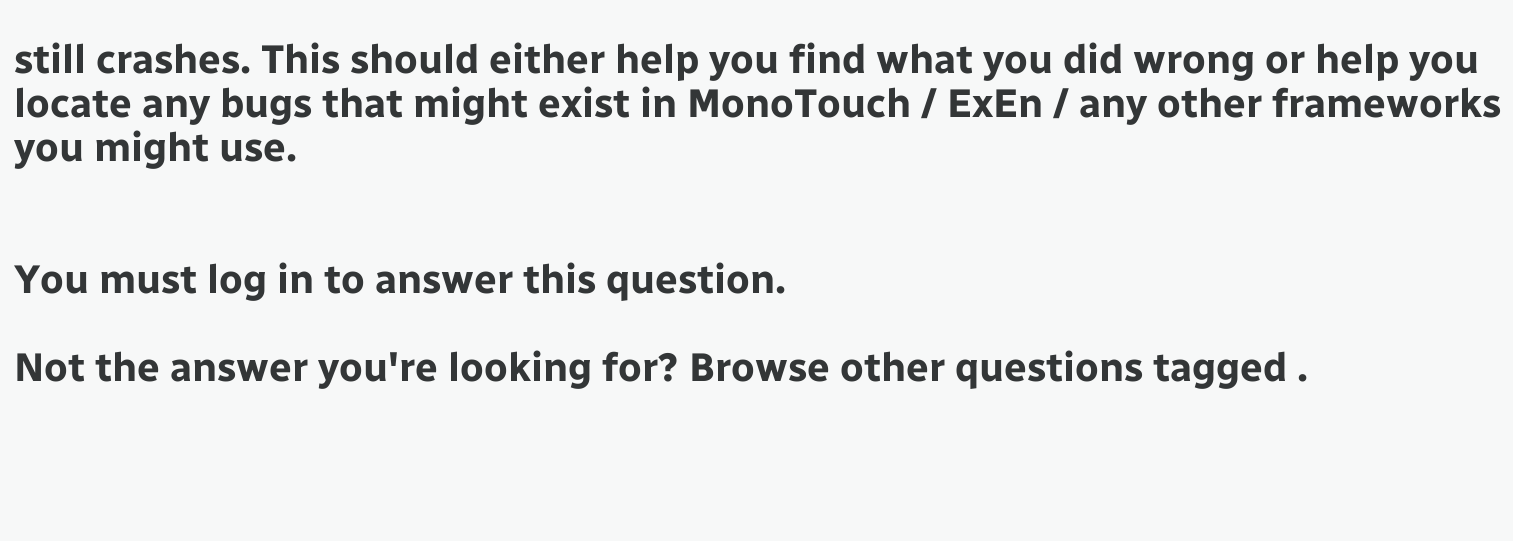still crashes. This should either help you find what you did wrong or help you locate any bugs that might exist in MonoTouch / ExEn / any other frameworks you might use.


You must log in to answer this question.

Not the answer you're looking for? Browse other questions tagged .